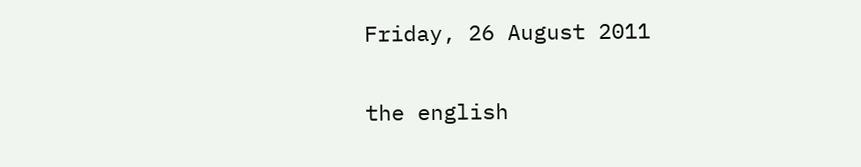Friday, 26 August 2011

the english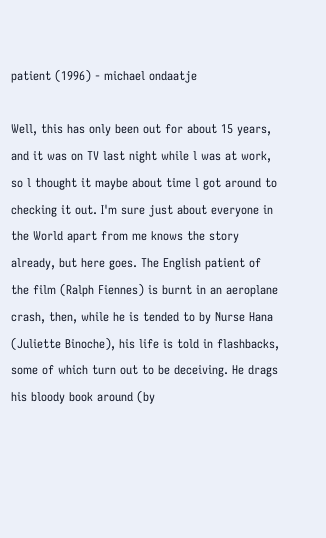patient (1996) - michael ondaatje

Well, this has only been out for about 15 years, and it was on TV last night while l was at work, so l thought it maybe about time l got around to checking it out. I'm sure just about everyone in the World apart from me knows the story already, but here goes. The English patient of the film (Ralph Fiennes) is burnt in an aeroplane crash, then, while he is tended to by Nurse Hana (Juliette Binoche), his life is told in flashbacks, some of which turn out to be deceiving. He drags his bloody book around (by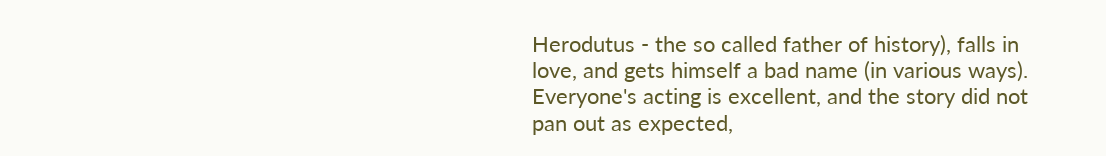Herodutus - the so called father of history), falls in love, and gets himself a bad name (in various ways). Everyone's acting is excellent, and the story did not pan out as expected,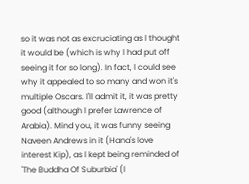so it was not as excruciating as l thought it would be (which is why l had put off seeing it for so long). In fact, l could see why it appealed to so many and won it's multiple Oscars. l'll admit it, it was pretty good (although l prefer Lawrence of Arabia). Mind you, it was funny seeing Naveen Andrews in it (Hana's love interest Kip), as l kept being reminded of 'The Buddha Of Suburbia' (l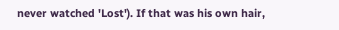never watched 'Lost'). If that was his own hair,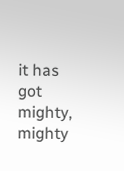it has got mighty, mighty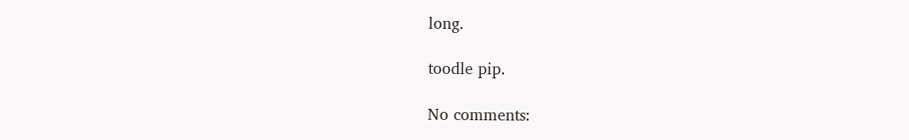long.

toodle pip.

No comments: